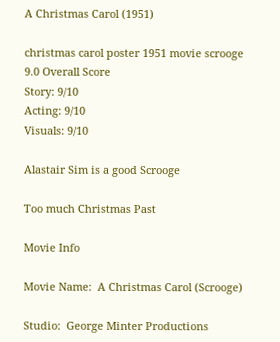A Christmas Carol (1951)

christmas carol poster 1951 movie scrooge
9.0 Overall Score
Story: 9/10
Acting: 9/10
Visuals: 9/10

Alastair Sim is a good Scrooge

Too much Christmas Past

Movie Info

Movie Name:  A Christmas Carol (Scrooge)

Studio:  George Minter Productions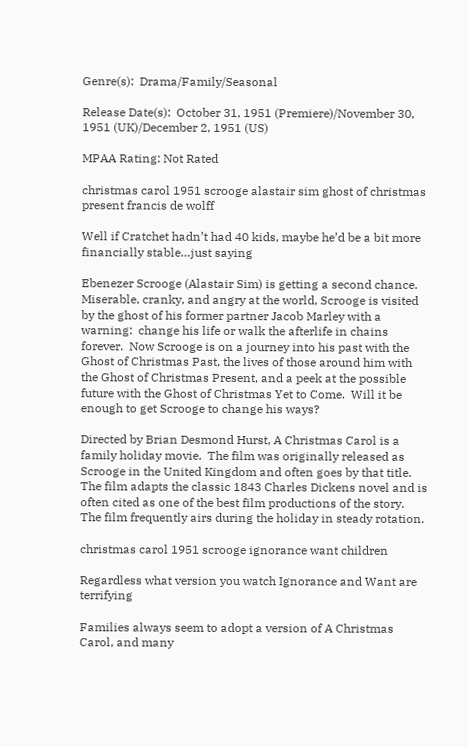Genre(s):  Drama/Family/Seasonal

Release Date(s):  October 31, 1951 (Premiere)/November 30, 1951 (UK)/December 2, 1951 (US)

MPAA Rating: Not Rated

christmas carol 1951 scrooge alastair sim ghost of christmas present francis de wolff

Well if Cratchet hadn’t had 40 kids, maybe he’d be a bit more financially stable…just saying

Ebenezer Scrooge (Alastair Sim) is getting a second chance.  Miserable, cranky, and angry at the world, Scrooge is visited by the ghost of his former partner Jacob Marley with a warning:  change his life or walk the afterlife in chains forever.  Now Scrooge is on a journey into his past with the Ghost of Christmas Past, the lives of those around him with the Ghost of Christmas Present, and a peek at the possible future with the Ghost of Christmas Yet to Come.  Will it be enough to get Scrooge to change his ways?

Directed by Brian Desmond Hurst, A Christmas Carol is a family holiday movie.  The film was originally released as Scrooge in the United Kingdom and often goes by that title.  The film adapts the classic 1843 Charles Dickens novel and is often cited as one of the best film productions of the story.  The film frequently airs during the holiday in steady rotation.

christmas carol 1951 scrooge ignorance want children

Regardless what version you watch Ignorance and Want are terrifying

Families always seem to adopt a version of A Christmas Carol, and many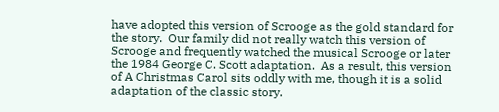have adopted this version of Scrooge as the gold standard for the story.  Our family did not really watch this version of Scrooge and frequently watched the musical Scrooge or later the 1984 George C. Scott adaptation.  As a result, this version of A Christmas Carol sits oddly with me, though it is a solid adaptation of the classic story.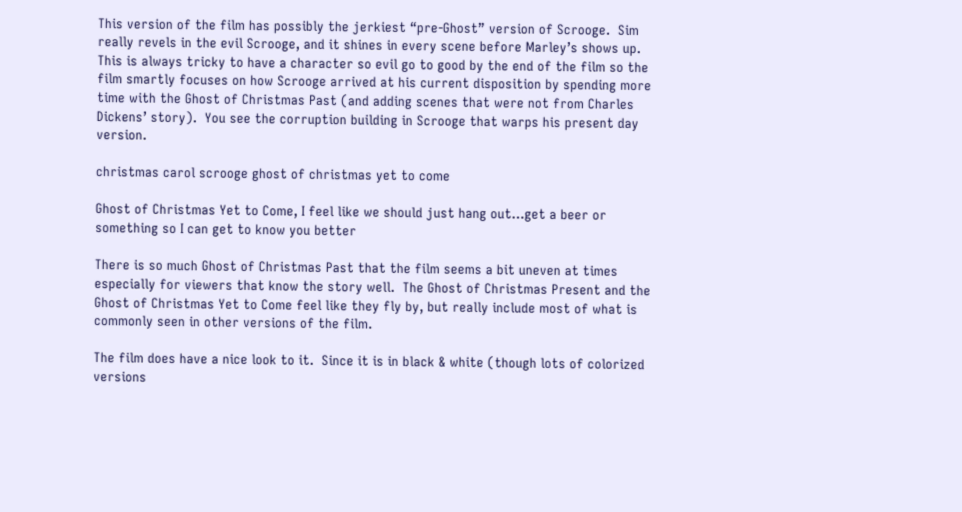This version of the film has possibly the jerkiest “pre-Ghost” version of Scrooge.  Sim really revels in the evil Scrooge, and it shines in every scene before Marley’s shows up.  This is always tricky to have a character so evil go to good by the end of the film so the film smartly focuses on how Scrooge arrived at his current disposition by spending more time with the Ghost of Christmas Past (and adding scenes that were not from Charles Dickens’ story).  You see the corruption building in Scrooge that warps his present day version.

christmas carol scrooge ghost of christmas yet to come

Ghost of Christmas Yet to Come, I feel like we should just hang out…get a beer or something so I can get to know you better

There is so much Ghost of Christmas Past that the film seems a bit uneven at times especially for viewers that know the story well.  The Ghost of Christmas Present and the Ghost of Christmas Yet to Come feel like they fly by, but really include most of what is commonly seen in other versions of the film.

The film does have a nice look to it.  Since it is in black & white (though lots of colorized versions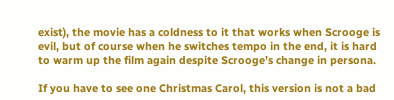exist), the movie has a coldness to it that works when Scrooge is evil, but of course when he switches tempo in the end, it is hard to warm up the film again despite Scrooge’s change in persona.

If you have to see one Christmas Carol, this version is not a bad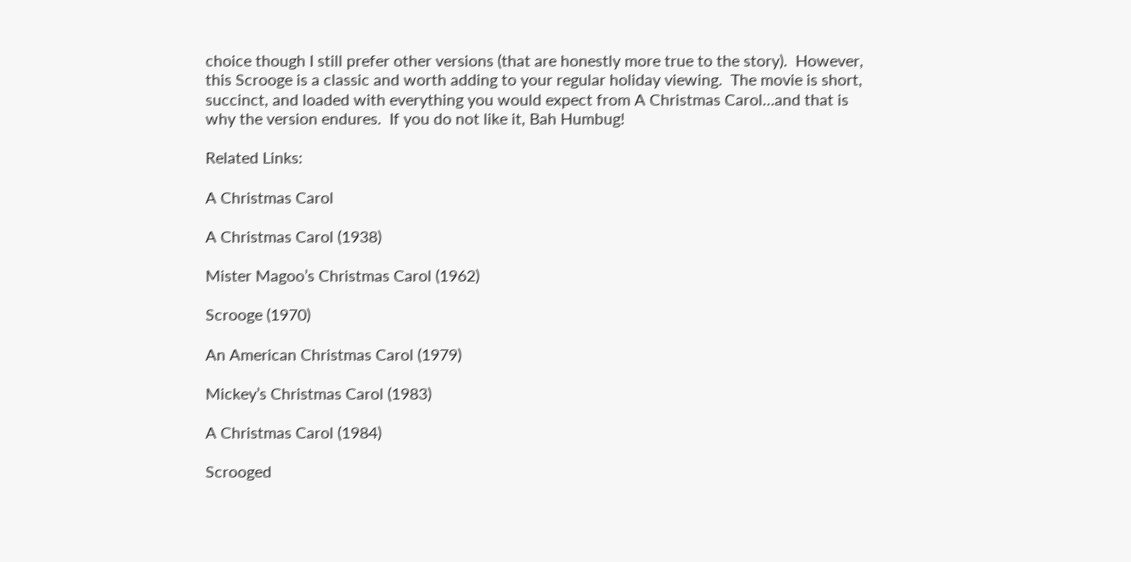choice though I still prefer other versions (that are honestly more true to the story).  However, this Scrooge is a classic and worth adding to your regular holiday viewing.  The movie is short, succinct, and loaded with everything you would expect from A Christmas Carol…and that is why the version endures.  If you do not like it, Bah Humbug!

Related Links:

A Christmas Carol

A Christmas Carol (1938)

Mister Magoo’s Christmas Carol (1962)

Scrooge (1970)

An American Christmas Carol (1979)

Mickey’s Christmas Carol (1983)

A Christmas Carol (1984)

Scrooged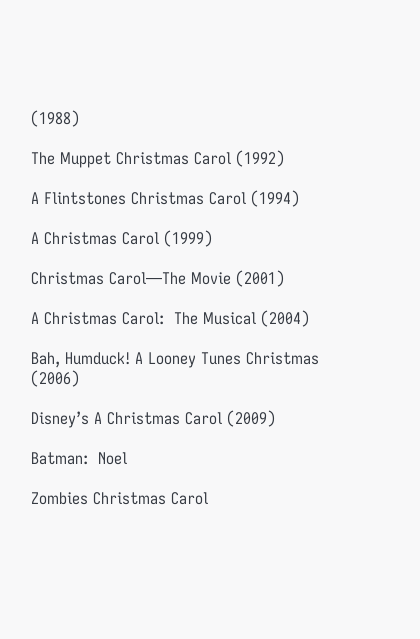(1988)

The Muppet Christmas Carol (1992)

A Flintstones Christmas Carol (1994)

A Christmas Carol (1999)

Christmas Carol—The Movie (2001)

A Christmas Carol:  The Musical (2004)

Bah, Humduck! A Looney Tunes Christmas (2006)

Disney’s A Christmas Carol (2009)

Batman:  Noel

Zombies Christmas Carol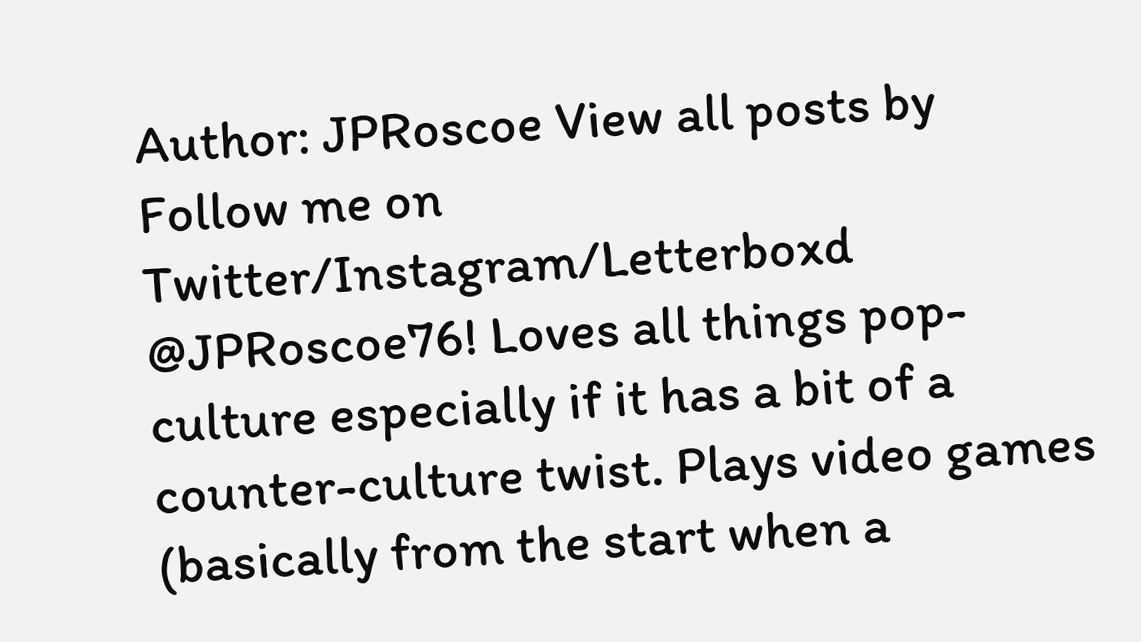Author: JPRoscoe View all posts by
Follow me on Twitter/Instagram/Letterboxd @JPRoscoe76! Loves all things pop-culture especially if it has a bit of a counter-culture twist. Plays video games (basically from the start when a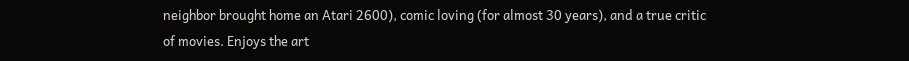neighbor brought home an Atari 2600), comic loving (for almost 30 years), and a true critic of movies. Enjoys the art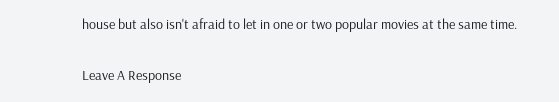house but also isn't afraid to let in one or two popular movies at the same time.

Leave A Response